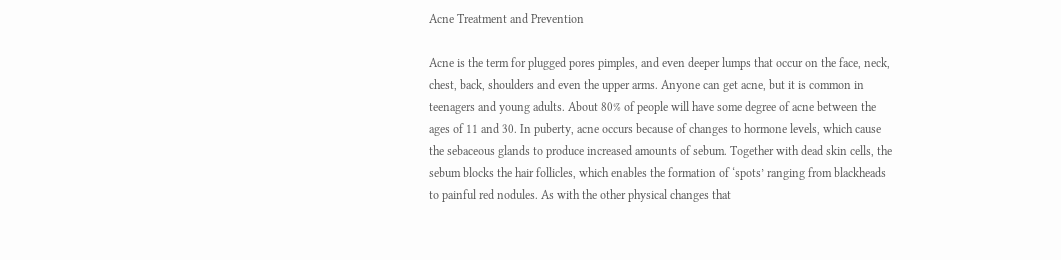Acne Treatment and Prevention

Acne is the term for plugged pores pimples, and even deeper lumps that occur on the face, neck, chest, back, shoulders and even the upper arms. Anyone can get acne, but it is common in teenagers and young adults. About 80% of people will have some degree of acne between the ages of 11 and 30. In puberty, acne occurs because of changes to hormone levels, which cause the sebaceous glands to produce increased amounts of sebum. Together with dead skin cells, the sebum blocks the hair follicles, which enables the formation of ‘spots’ ranging from blackheads to painful red nodules. As with the other physical changes that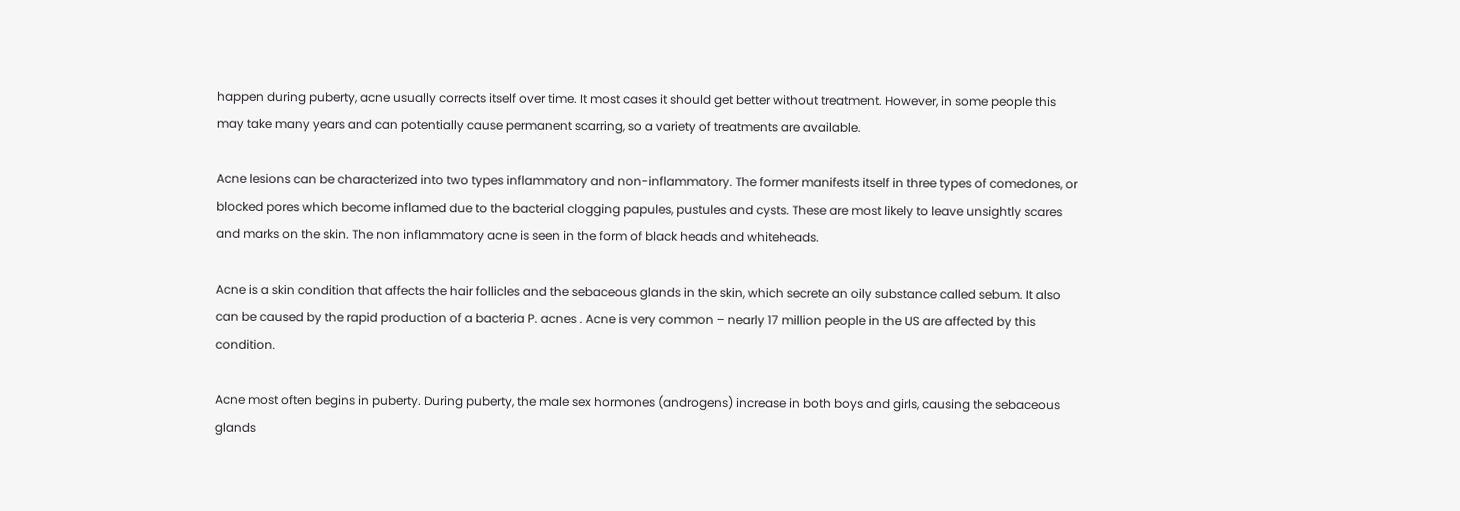happen during puberty, acne usually corrects itself over time. It most cases it should get better without treatment. However, in some people this may take many years and can potentially cause permanent scarring, so a variety of treatments are available.

Acne lesions can be characterized into two types inflammatory and non-inflammatory. The former manifests itself in three types of comedones, or blocked pores which become inflamed due to the bacterial clogging papules, pustules and cysts. These are most likely to leave unsightly scares and marks on the skin. The non inflammatory acne is seen in the form of black heads and whiteheads.

Acne is a skin condition that affects the hair follicles and the sebaceous glands in the skin, which secrete an oily substance called sebum. It also can be caused by the rapid production of a bacteria P. acnes . Acne is very common – nearly 17 million people in the US are affected by this condition.

Acne most often begins in puberty. During puberty, the male sex hormones (androgens) increase in both boys and girls, causing the sebaceous glands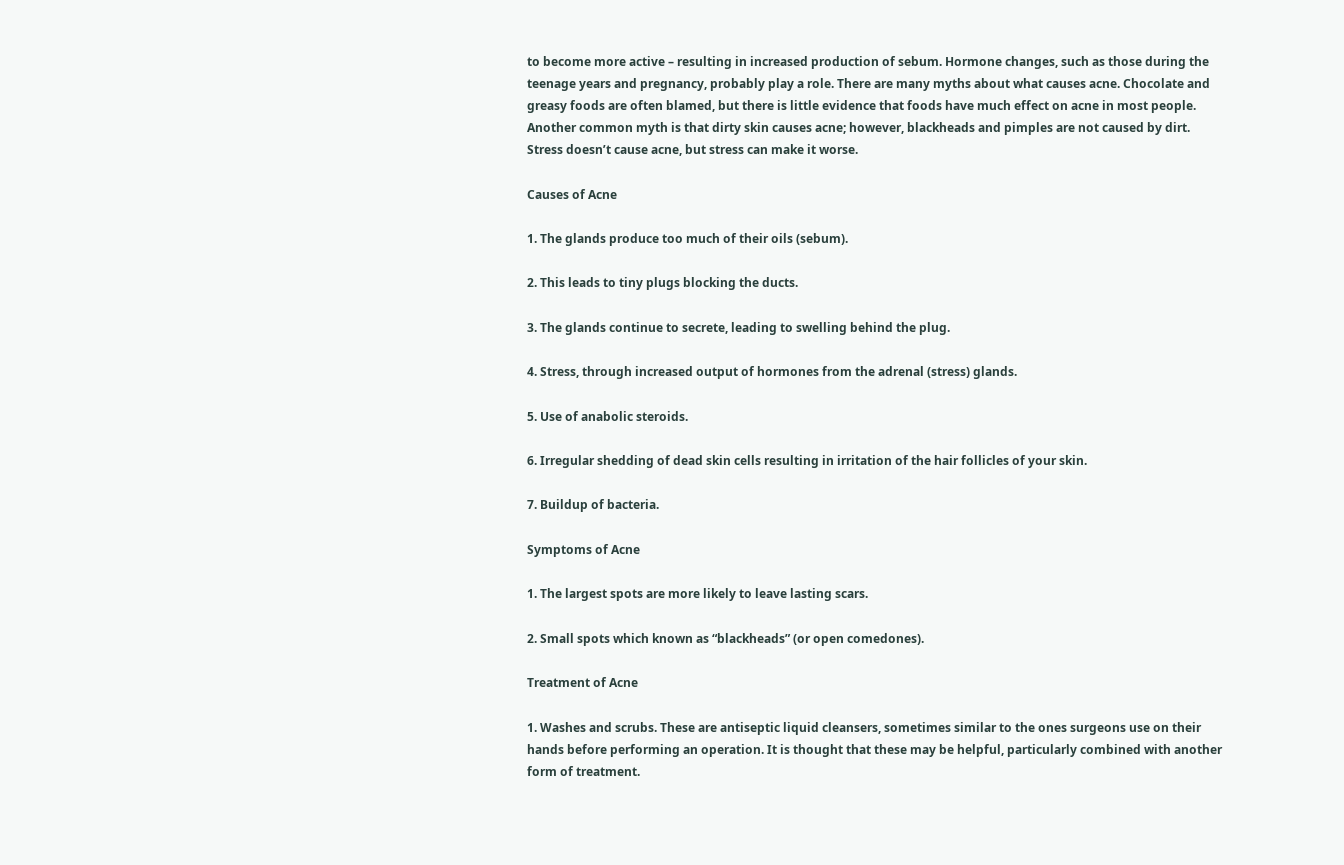to become more active – resulting in increased production of sebum. Hormone changes, such as those during the teenage years and pregnancy, probably play a role. There are many myths about what causes acne. Chocolate and greasy foods are often blamed, but there is little evidence that foods have much effect on acne in most people. Another common myth is that dirty skin causes acne; however, blackheads and pimples are not caused by dirt. Stress doesn’t cause acne, but stress can make it worse.

Causes of Acne

1. The glands produce too much of their oils (sebum).

2. This leads to tiny plugs blocking the ducts.

3. The glands continue to secrete, leading to swelling behind the plug.

4. Stress, through increased output of hormones from the adrenal (stress) glands.

5. Use of anabolic steroids.

6. Irregular shedding of dead skin cells resulting in irritation of the hair follicles of your skin.

7. Buildup of bacteria.

Symptoms of Acne

1. The largest spots are more likely to leave lasting scars.

2. Small spots which known as “blackheads” (or open comedones).

Treatment of Acne

1. Washes and scrubs. These are antiseptic liquid cleansers, sometimes similar to the ones surgeons use on their hands before performing an operation. It is thought that these may be helpful, particularly combined with another form of treatment.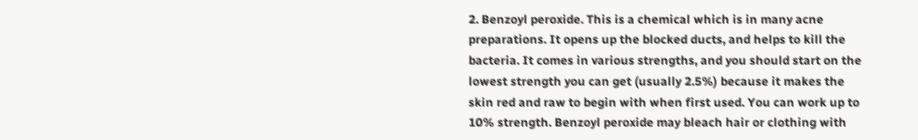2. Benzoyl peroxide. This is a chemical which is in many acne preparations. It opens up the blocked ducts, and helps to kill the bacteria. It comes in various strengths, and you should start on the lowest strength you can get (usually 2.5%) because it makes the skin red and raw to begin with when first used. You can work up to 10% strength. Benzoyl peroxide may bleach hair or clothing with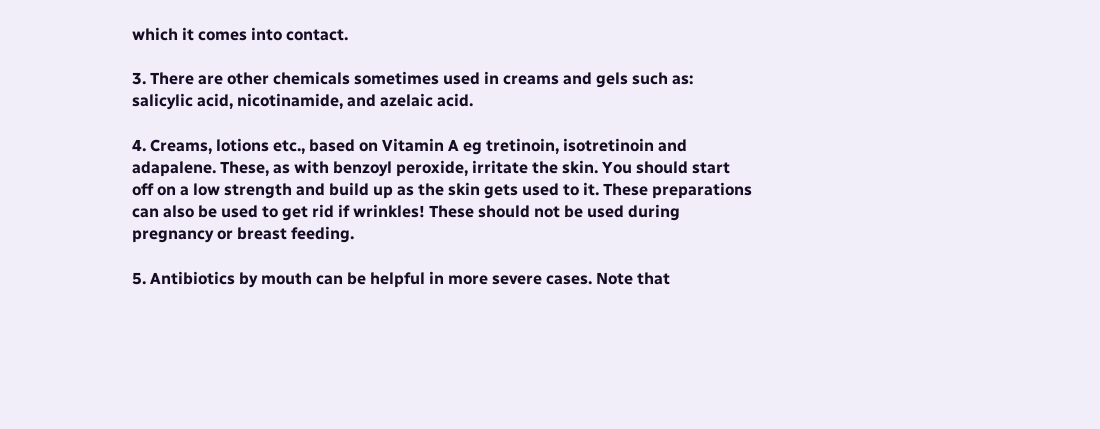which it comes into contact.

3. There are other chemicals sometimes used in creams and gels such as: salicylic acid, nicotinamide, and azelaic acid.

4. Creams, lotions etc., based on Vitamin A eg tretinoin, isotretinoin and adapalene. These, as with benzoyl peroxide, irritate the skin. You should start off on a low strength and build up as the skin gets used to it. These preparations can also be used to get rid if wrinkles! These should not be used during pregnancy or breast feeding.

5. Antibiotics by mouth can be helpful in more severe cases. Note that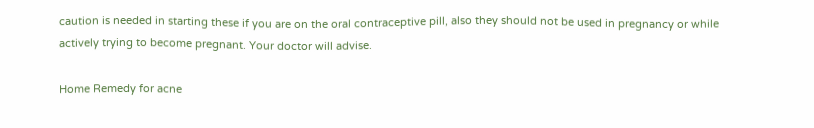caution is needed in starting these if you are on the oral contraceptive pill, also they should not be used in pregnancy or while actively trying to become pregnant. Your doctor will advise.

Home Remedy for acne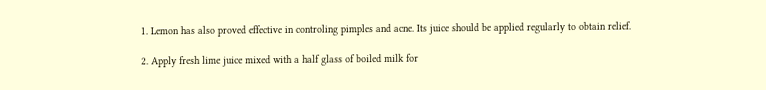1. Lemon has also proved effective in controling pimples and acne. Its juice should be applied regularly to obtain relief.

2. Apply fresh lime juice mixed with a half glass of boiled milk for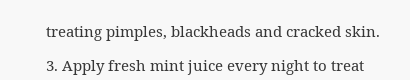treating pimples, blackheads and cracked skin.

3. Apply fresh mint juice every night to treat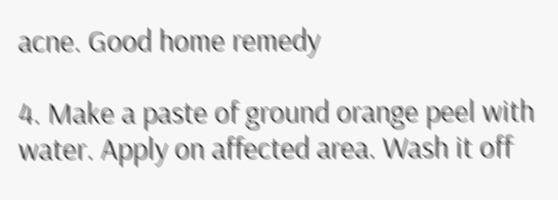acne. Good home remedy

4. Make a paste of ground orange peel with water. Apply on affected area. Wash it off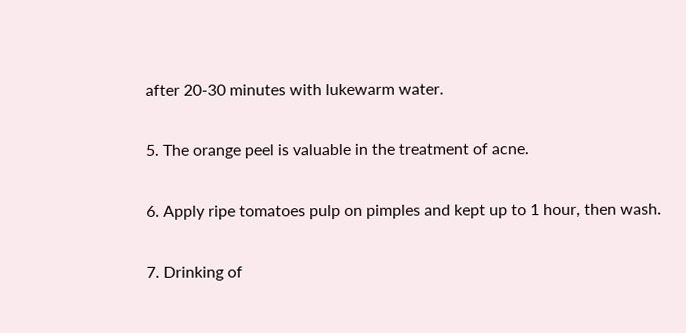after 20-30 minutes with lukewarm water.

5. The orange peel is valuable in the treatment of acne.

6. Apply ripe tomatoes pulp on pimples and kept up to 1 hour, then wash.

7. Drinking of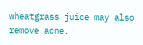wheatgrass juice may also remove acne.